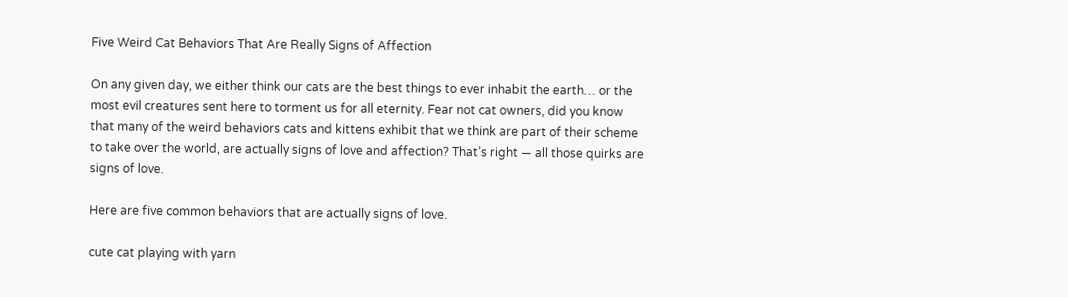Five Weird Cat Behaviors That Are Really Signs of Affection

On any given day, we either think our cats are the best things to ever inhabit the earth… or the most evil creatures sent here to torment us for all eternity. Fear not cat owners, did you know that many of the weird behaviors cats and kittens exhibit that we think are part of their scheme to take over the world, are actually signs of love and affection? That’s right — all those quirks are signs of love.

Here are five common behaviors that are actually signs of love.

cute cat playing with yarn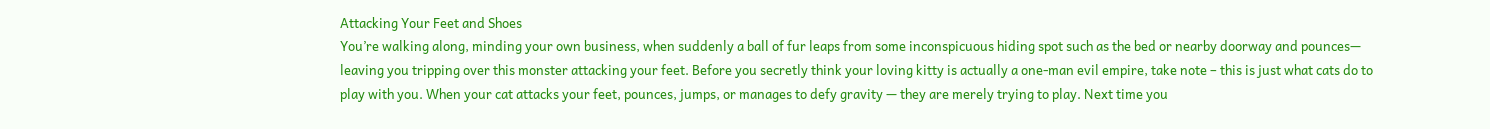Attacking Your Feet and Shoes
You’re walking along, minding your own business, when suddenly a ball of fur leaps from some inconspicuous hiding spot such as the bed or nearby doorway and pounces— leaving you tripping over this monster attacking your feet. Before you secretly think your loving kitty is actually a one-man evil empire, take note – this is just what cats do to play with you. When your cat attacks your feet, pounces, jumps, or manages to defy gravity — they are merely trying to play. Next time you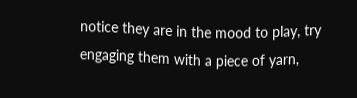notice they are in the mood to play, try engaging them with a piece of yarn,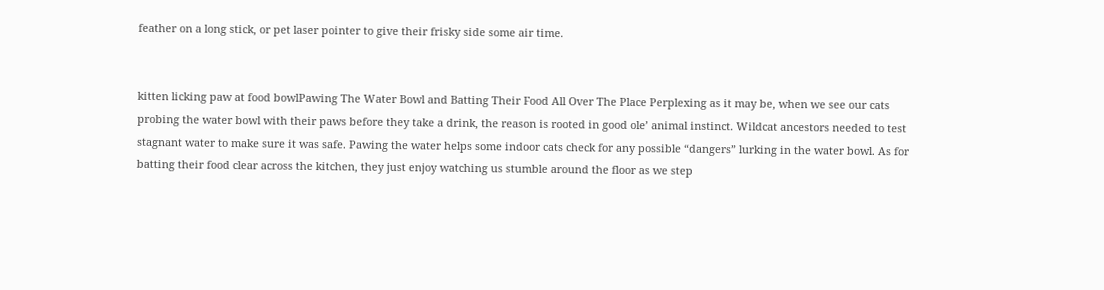feather on a long stick, or pet laser pointer to give their frisky side some air time.


kitten licking paw at food bowlPawing The Water Bowl and Batting Their Food All Over The Place Perplexing as it may be, when we see our cats probing the water bowl with their paws before they take a drink, the reason is rooted in good ole’ animal instinct. Wildcat ancestors needed to test stagnant water to make sure it was safe. Pawing the water helps some indoor cats check for any possible “dangers” lurking in the water bowl. As for batting their food clear across the kitchen, they just enjoy watching us stumble around the floor as we step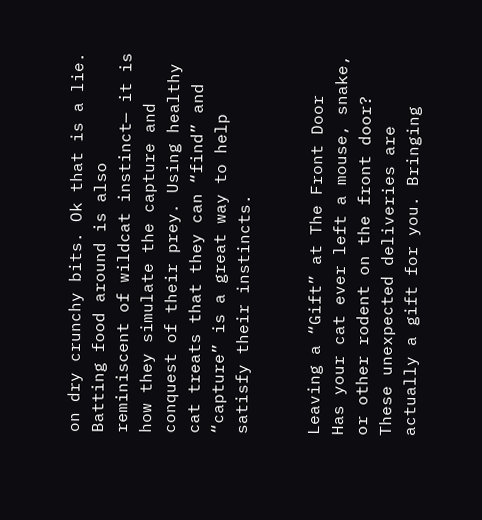on dry crunchy bits. Ok that is a lie. Batting food around is also reminiscent of wildcat instinct— it is how they simulate the capture and conquest of their prey. Using healthy cat treats that they can “find” and “capture” is a great way to help satisfy their instincts.


Leaving a “Gift” at The Front Door
Has your cat ever left a mouse, snake, or other rodent on the front door? These unexpected deliveries are actually a gift for you. Bringing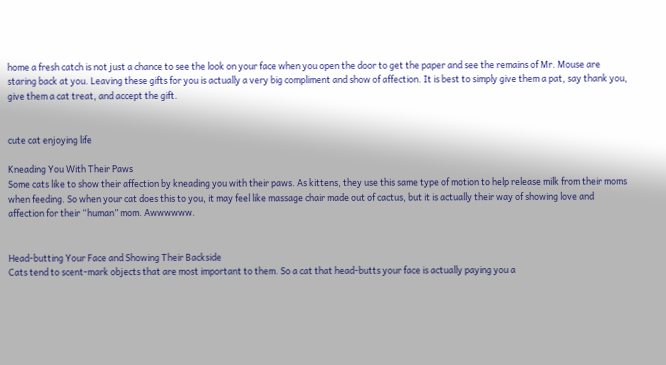home a fresh catch is not just a chance to see the look on your face when you open the door to get the paper and see the remains of Mr. Mouse are staring back at you. Leaving these gifts for you is actually a very big compliment and show of affection. It is best to simply give them a pat, say thank you, give them a cat treat, and accept the gift.


cute cat enjoying life

Kneading You With Their Paws
Some cats like to show their affection by kneading you with their paws. As kittens, they use this same type of motion to help release milk from their moms when feeding. So when your cat does this to you, it may feel like massage chair made out of cactus, but it is actually their way of showing love and affection for their “human” mom. Awwwwww.


Head-butting Your Face and Showing Their Backside
Cats tend to scent-mark objects that are most important to them. So a cat that head-butts your face is actually paying you a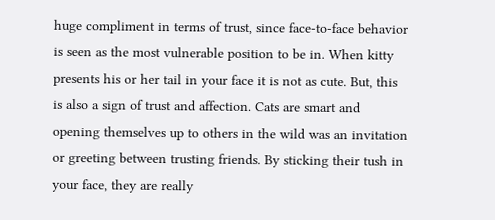huge compliment in terms of trust, since face-to-face behavior is seen as the most vulnerable position to be in. When kitty presents his or her tail in your face it is not as cute. But, this is also a sign of trust and affection. Cats are smart and opening themselves up to others in the wild was an invitation or greeting between trusting friends. By sticking their tush in your face, they are really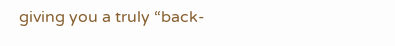giving you a truly “back-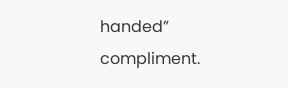handed” compliment.